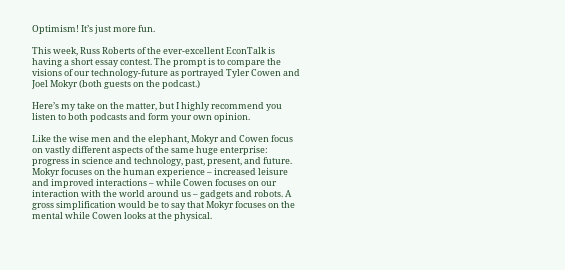Optimism! It’s just more fun.

This week, Russ Roberts of the ever-excellent EconTalk is having a short essay contest. The prompt is to compare the visions of our technology-future as portrayed Tyler Cowen and Joel Mokyr (both guests on the podcast.)

Here’s my take on the matter, but I highly recommend you listen to both podcasts and form your own opinion.

Like the wise men and the elephant, Mokyr and Cowen focus on vastly different aspects of the same huge enterprise: progress in science and technology, past, present, and future. Mokyr focuses on the human experience – increased leisure and improved interactions – while Cowen focuses on our interaction with the world around us – gadgets and robots. A gross simplification would be to say that Mokyr focuses on the mental while Cowen looks at the physical.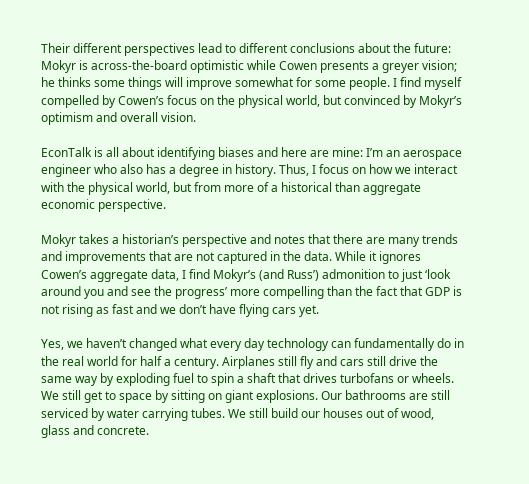Their different perspectives lead to different conclusions about the future: Mokyr is across-the-board optimistic while Cowen presents a greyer vision; he thinks some things will improve somewhat for some people. I find myself compelled by Cowen’s focus on the physical world, but convinced by Mokyr’s optimism and overall vision.

EconTalk is all about identifying biases and here are mine: I’m an aerospace engineer who also has a degree in history. Thus, I focus on how we interact with the physical world, but from more of a historical than aggregate economic perspective.

Mokyr takes a historian’s perspective and notes that there are many trends and improvements that are not captured in the data. While it ignores Cowen’s aggregate data, I find Mokyr’s (and Russ’) admonition to just ‘look around you and see the progress’ more compelling than the fact that GDP is not rising as fast and we don’t have flying cars yet.

Yes, we haven’t changed what every day technology can fundamentally do in the real world for half a century. Airplanes still fly and cars still drive the same way by exploding fuel to spin a shaft that drives turbofans or wheels. We still get to space by sitting on giant explosions. Our bathrooms are still serviced by water carrying tubes. We still build our houses out of wood, glass and concrete.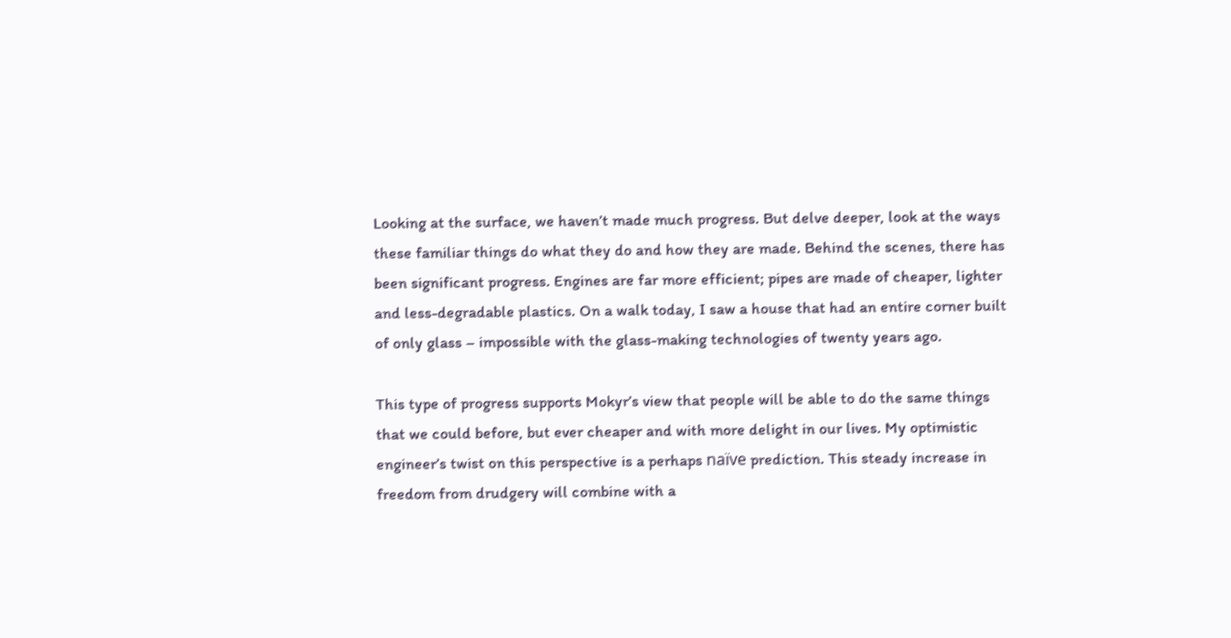Looking at the surface, we haven’t made much progress. But delve deeper, look at the ways these familiar things do what they do and how they are made. Behind the scenes, there has been significant progress. Engines are far more efficient; pipes are made of cheaper, lighter and less-degradable plastics. On a walk today, I saw a house that had an entire corner built of only glass – impossible with the glass-making technologies of twenty years ago.

This type of progress supports Mokyr’s view that people will be able to do the same things that we could before, but ever cheaper and with more delight in our lives. My optimistic engineer’s twist on this perspective is a perhaps naïve prediction. This steady increase in freedom from drudgery will combine with a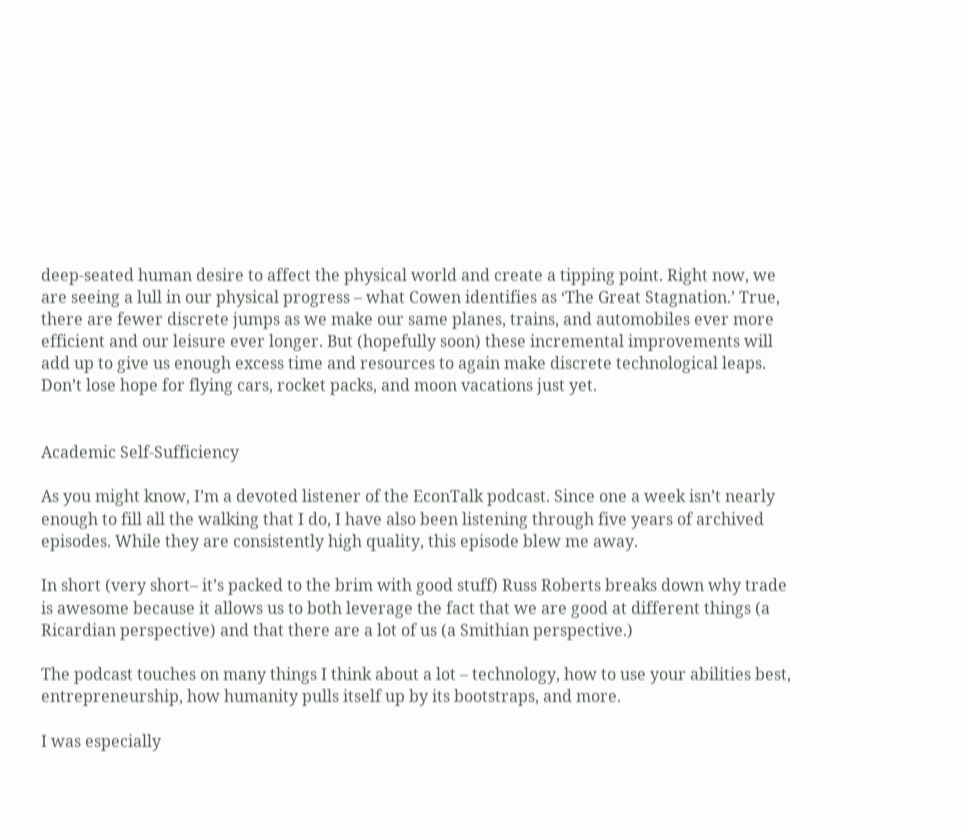deep-seated human desire to affect the physical world and create a tipping point. Right now, we are seeing a lull in our physical progress – what Cowen identifies as ‘The Great Stagnation.’ True, there are fewer discrete jumps as we make our same planes, trains, and automobiles ever more efficient and our leisure ever longer. But (hopefully soon) these incremental improvements will add up to give us enough excess time and resources to again make discrete technological leaps. Don’t lose hope for flying cars, rocket packs, and moon vacations just yet.


Academic Self-Sufficiency

As you might know, I’m a devoted listener of the EconTalk podcast. Since one a week isn’t nearly enough to fill all the walking that I do, I have also been listening through five years of archived episodes. While they are consistently high quality, this episode blew me away.

In short (very short– it’s packed to the brim with good stuff) Russ Roberts breaks down why trade is awesome because it allows us to both leverage the fact that we are good at different things (a Ricardian perspective) and that there are a lot of us (a Smithian perspective.)

The podcast touches on many things I think about a lot – technology, how to use your abilities best, entrepreneurship, how humanity pulls itself up by its bootstraps, and more.

I was especially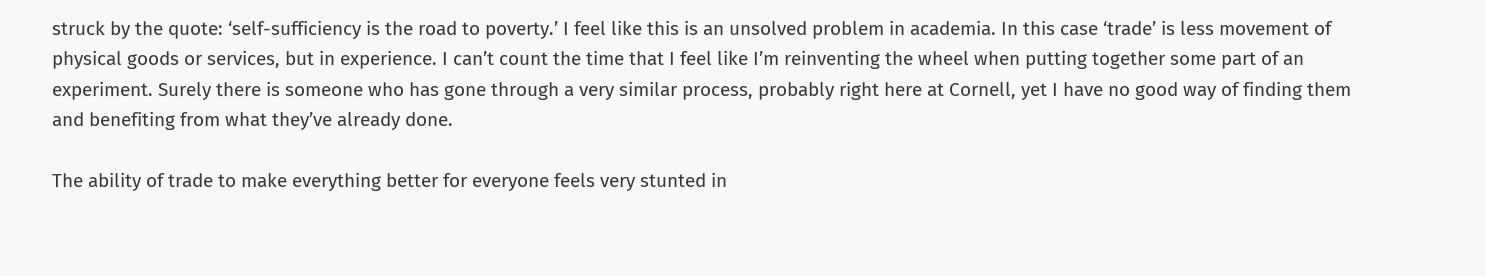struck by the quote: ‘self-sufficiency is the road to poverty.’ I feel like this is an unsolved problem in academia. In this case ‘trade’ is less movement of physical goods or services, but in experience. I can’t count the time that I feel like I’m reinventing the wheel when putting together some part of an experiment. Surely there is someone who has gone through a very similar process, probably right here at Cornell, yet I have no good way of finding them and benefiting from what they’ve already done.

The ability of trade to make everything better for everyone feels very stunted in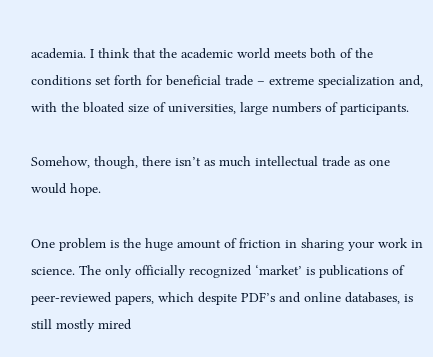academia. I think that the academic world meets both of the conditions set forth for beneficial trade – extreme specialization and, with the bloated size of universities, large numbers of participants.

Somehow, though, there isn’t as much intellectual trade as one would hope.

One problem is the huge amount of friction in sharing your work in science. The only officially recognized ‘market’ is publications of peer-reviewed papers, which despite PDF’s and online databases, is still mostly mired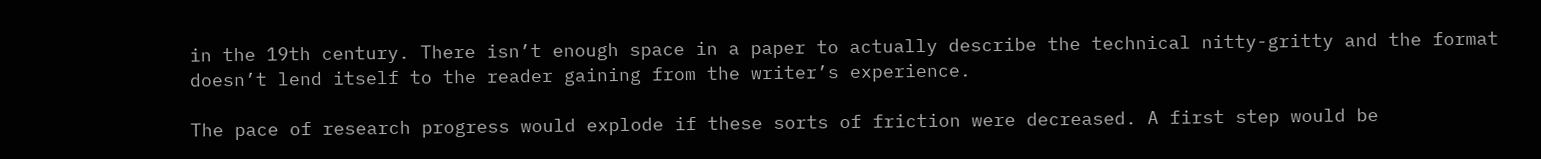in the 19th century. There isn’t enough space in a paper to actually describe the technical nitty-gritty and the format doesn’t lend itself to the reader gaining from the writer’s experience.

The pace of research progress would explode if these sorts of friction were decreased. A first step would be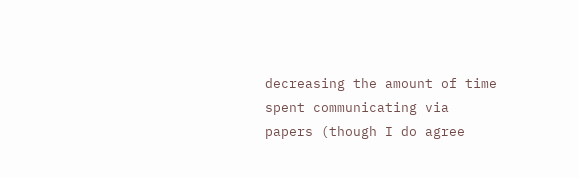decreasing the amount of time spent communicating via papers (though I do agree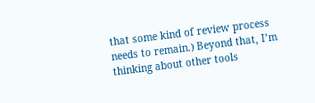that some kind of review process needs to remain.) Beyond that, I’m thinking about other tools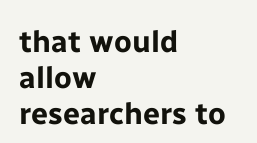that would allow researchers to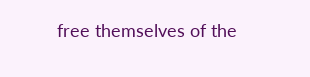free themselves of the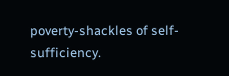poverty-shackles of self-sufficiency.